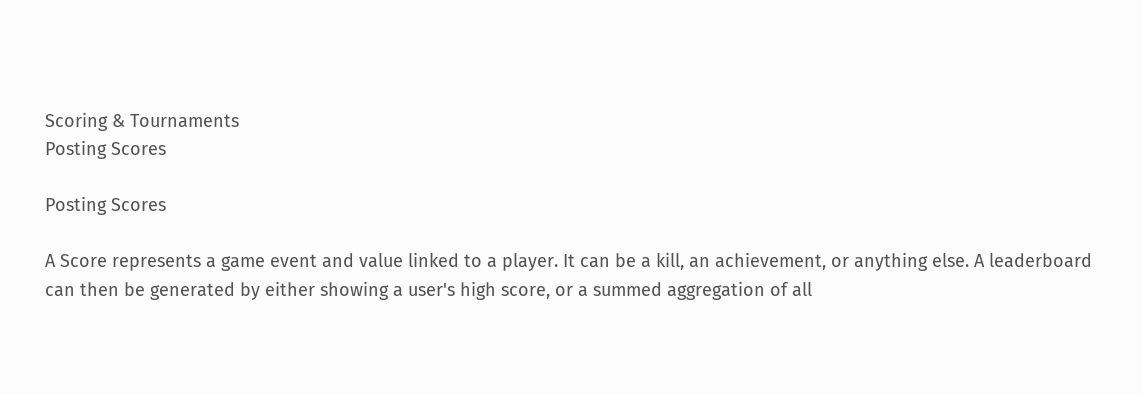Scoring & Tournaments
Posting Scores

Posting Scores

A Score represents a game event and value linked to a player. It can be a kill, an achievement, or anything else. A leaderboard can then be generated by either showing a user's high score, or a summed aggregation of all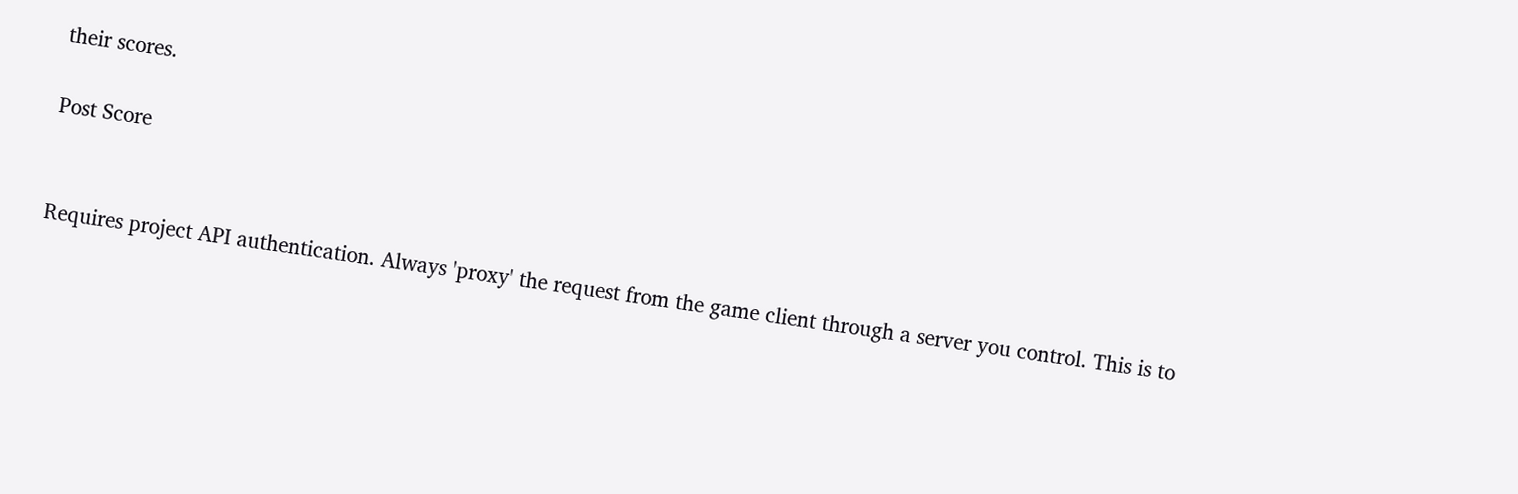their scores.

Post Score


Requires project API authentication. Always 'proxy' the request from the game client through a server you control. This is to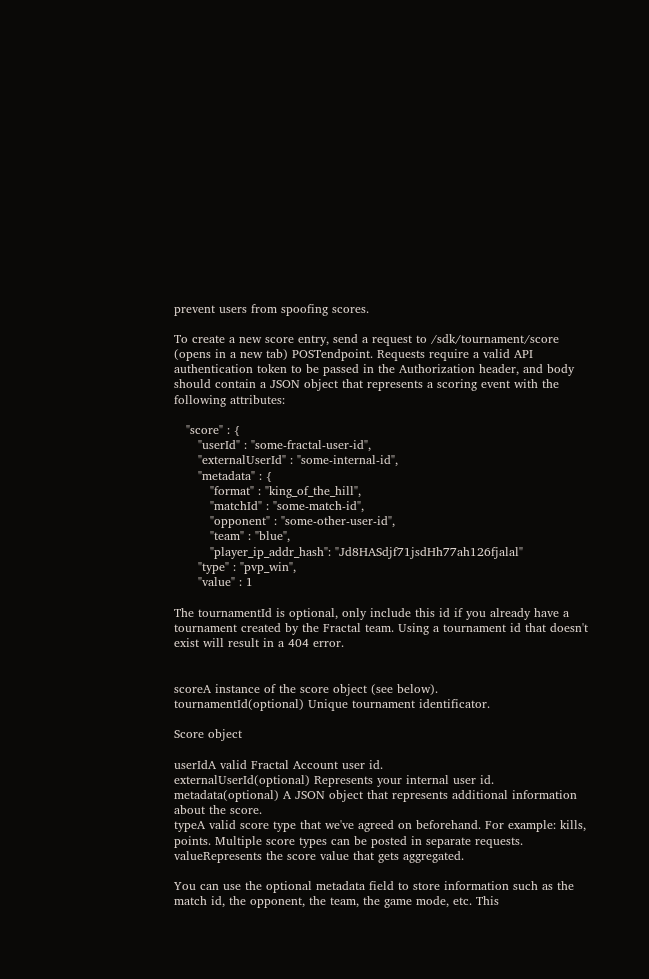prevent users from spoofing scores.

To create a new score entry, send a request to /sdk/tournament/score (opens in a new tab) POSTendpoint. Requests require a valid API authentication token to be passed in the Authorization header, and body should contain a JSON object that represents a scoring event with the following attributes:

   "score" : {
      "userId" : "some-fractal-user-id",
      "externalUserId" : "some-internal-id",
      "metadata" : {
         "format" : "king_of_the_hill",
         "matchId" : "some-match-id",
         "opponent" : "some-other-user-id",
         "team" : "blue",
         "player_ip_addr_hash": "Jd8HASdjf71jsdHh77ah126fjalal"
      "type" : "pvp_win",
      "value" : 1

The tournamentId is optional, only include this id if you already have a tournament created by the Fractal team. Using a tournament id that doesn't exist will result in a 404 error.


scoreA instance of the score object (see below).
tournamentId(optional) Unique tournament identificator.

Score object

userIdA valid Fractal Account user id.
externalUserId(optional) Represents your internal user id.
metadata(optional) A JSON object that represents additional information about the score.
typeA valid score type that we've agreed on beforehand. For example: kills, points. Multiple score types can be posted in separate requests.
valueRepresents the score value that gets aggregated.

You can use the optional metadata field to store information such as the match id, the opponent, the team, the game mode, etc. This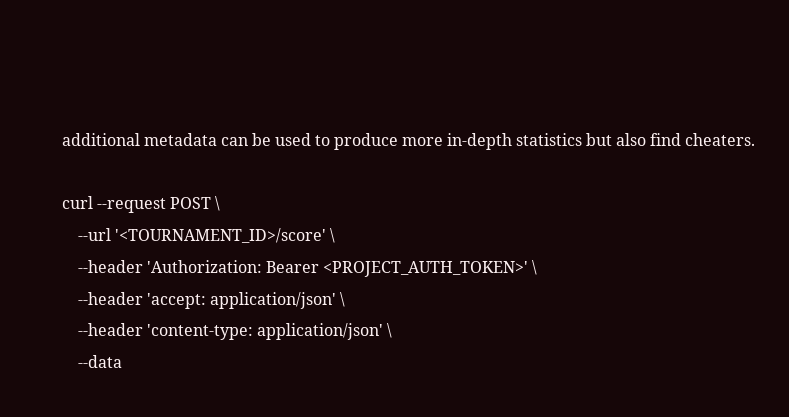additional metadata can be used to produce more in-depth statistics but also find cheaters.

curl --request POST \
    --url '<TOURNAMENT_ID>/score' \
    --header 'Authorization: Bearer <PROJECT_AUTH_TOKEN>' \
    --header 'accept: application/json' \
    --header 'content-type: application/json' \
    --data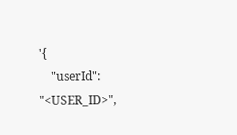'{
    "userId": "<USER_ID>",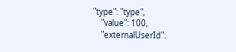"type": "type",
    "value": 100,
    "externalUserId":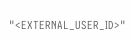"<EXTERNAL_USER_ID>"